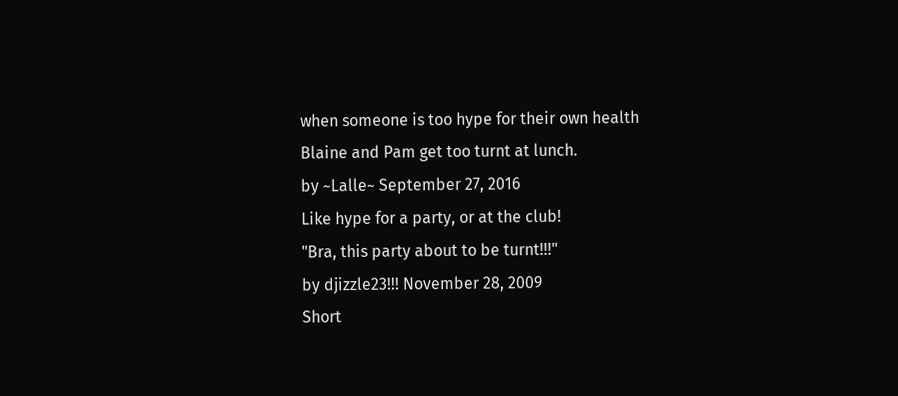when someone is too hype for their own health
Blaine and Pam get too turnt at lunch.
by ~Lalle~ September 27, 2016
Like hype for a party, or at the club!
"Bra, this party about to be turnt!!!"
by djizzle23!!! November 28, 2009
Short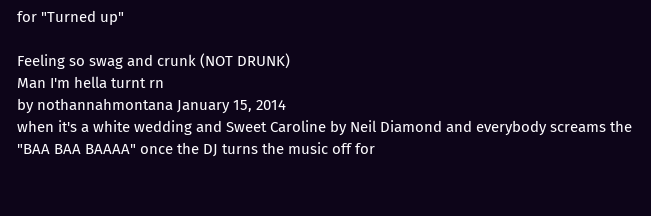for "Turned up"

Feeling so swag and crunk (NOT DRUNK)
Man I'm hella turnt rn
by nothannahmontana January 15, 2014
when it's a white wedding and Sweet Caroline by Neil Diamond and everybody screams the "BAA BAA BAAAA" once the DJ turns the music off for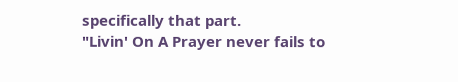specifically that part.
"Livin' On A Prayer never fails to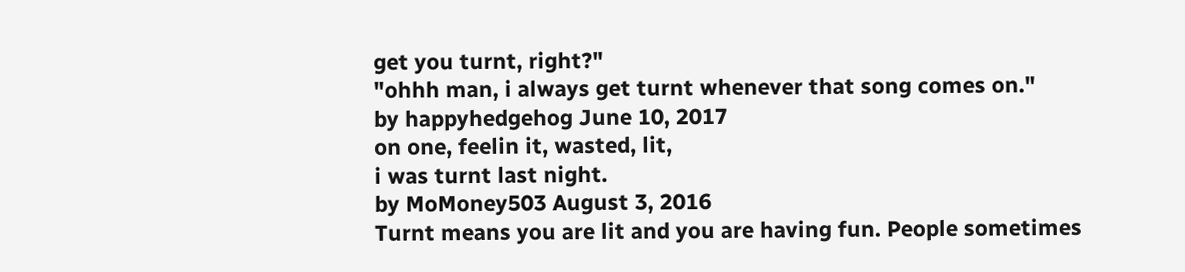get you turnt, right?"
"ohhh man, i always get turnt whenever that song comes on."
by happyhedgehog June 10, 2017
on one, feelin it, wasted, lit,
i was turnt last night.
by MoMoney503 August 3, 2016
Turnt means you are lit and you are having fun. People sometimes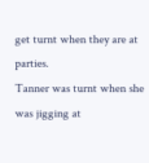get turnt when they are at parties.
Tanner was turnt when she was jigging at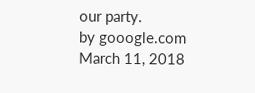our party.
by gooogle.com March 11, 2018